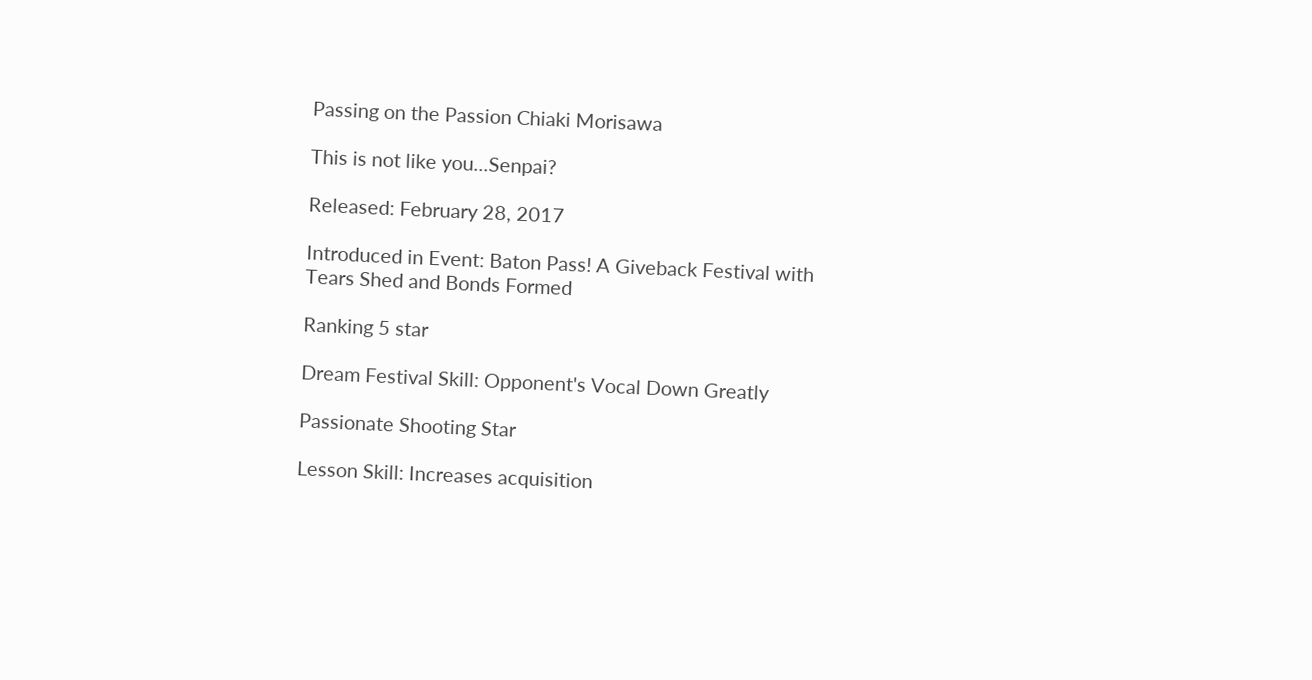Passing on the Passion Chiaki Morisawa

This is not like you...Senpai?

Released: February 28, 2017

Introduced in Event: Baton Pass! A Giveback Festival with Tears Shed and Bonds Formed

Ranking 5 star

Dream Festival Skill: Opponent's Vocal Down Greatly

Passionate Shooting Star

Lesson Skill: Increases acquisition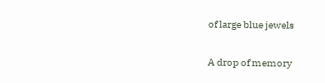of large blue jewels

A drop of memory